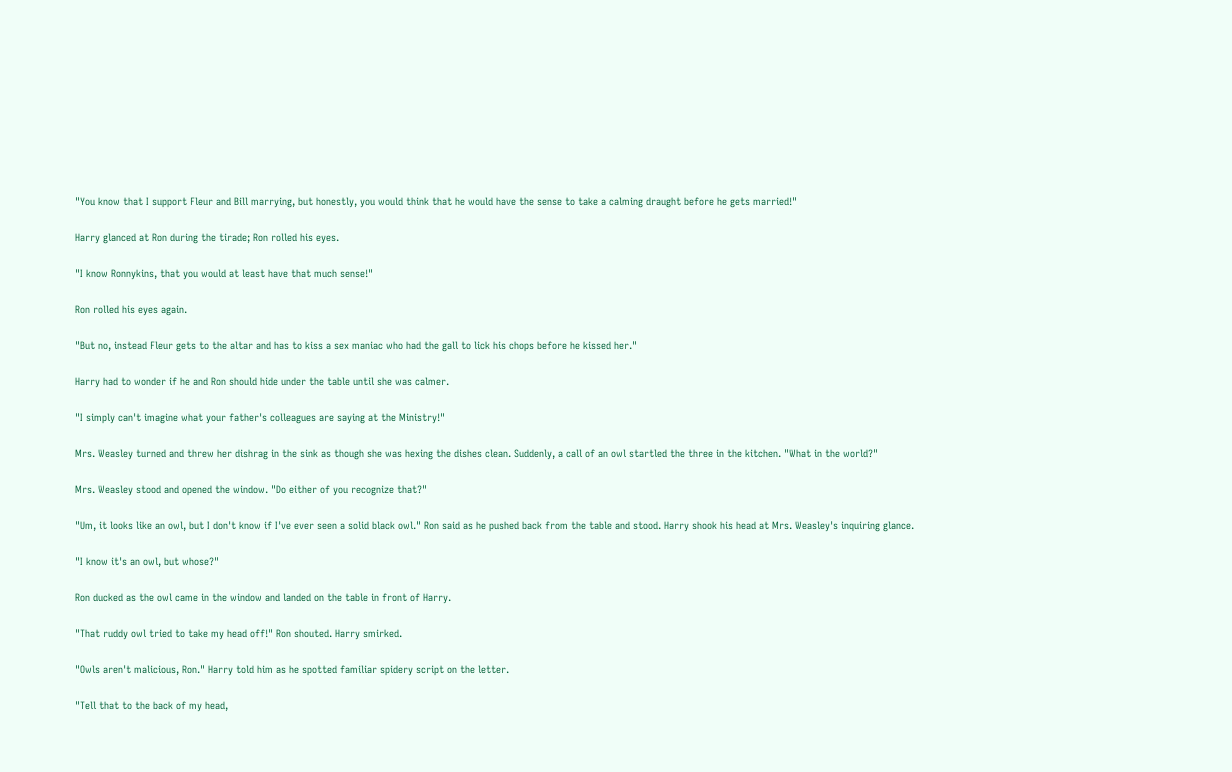"You know that I support Fleur and Bill marrying, but honestly, you would think that he would have the sense to take a calming draught before he gets married!"

Harry glanced at Ron during the tirade; Ron rolled his eyes.

"I know Ronnykins, that you would at least have that much sense!"

Ron rolled his eyes again.

"But no, instead Fleur gets to the altar and has to kiss a sex maniac who had the gall to lick his chops before he kissed her."

Harry had to wonder if he and Ron should hide under the table until she was calmer.

"I simply can't imagine what your father's colleagues are saying at the Ministry!"

Mrs. Weasley turned and threw her dishrag in the sink as though she was hexing the dishes clean. Suddenly, a call of an owl startled the three in the kitchen. "What in the world?"

Mrs. Weasley stood and opened the window. "Do either of you recognize that?"

"Um, it looks like an owl, but I don't know if I've ever seen a solid black owl." Ron said as he pushed back from the table and stood. Harry shook his head at Mrs. Weasley's inquiring glance.

"I know it's an owl, but whose?"

Ron ducked as the owl came in the window and landed on the table in front of Harry.

"That ruddy owl tried to take my head off!" Ron shouted. Harry smirked.

"Owls aren't malicious, Ron." Harry told him as he spotted familiar spidery script on the letter.

"Tell that to the back of my head,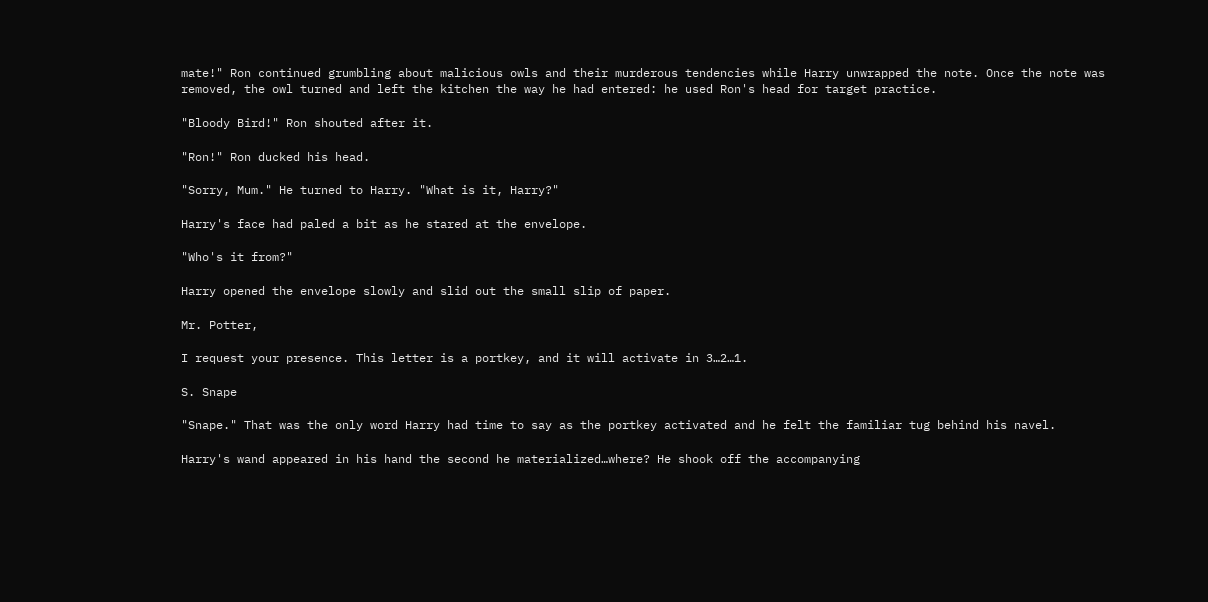mate!" Ron continued grumbling about malicious owls and their murderous tendencies while Harry unwrapped the note. Once the note was removed, the owl turned and left the kitchen the way he had entered: he used Ron's head for target practice.

"Bloody Bird!" Ron shouted after it.

"Ron!" Ron ducked his head.

"Sorry, Mum." He turned to Harry. "What is it, Harry?"

Harry's face had paled a bit as he stared at the envelope.

"Who's it from?"

Harry opened the envelope slowly and slid out the small slip of paper.

Mr. Potter,

I request your presence. This letter is a portkey, and it will activate in 3…2…1.

S. Snape

"Snape." That was the only word Harry had time to say as the portkey activated and he felt the familiar tug behind his navel.

Harry's wand appeared in his hand the second he materialized…where? He shook off the accompanying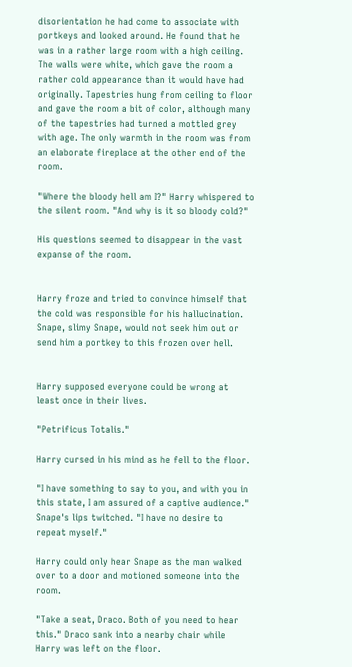disorientation he had come to associate with portkeys and looked around. He found that he was in a rather large room with a high ceiling. The walls were white, which gave the room a rather cold appearance than it would have had originally. Tapestries hung from ceiling to floor and gave the room a bit of color, although many of the tapestries had turned a mottled grey with age. The only warmth in the room was from an elaborate fireplace at the other end of the room.

"Where the bloody hell am I?" Harry whispered to the silent room. "And why is it so bloody cold?"

His questions seemed to disappear in the vast expanse of the room.


Harry froze and tried to convince himself that the cold was responsible for his hallucination. Snape, slimy Snape, would not seek him out or send him a portkey to this frozen over hell.


Harry supposed everyone could be wrong at least once in their lives.

"Petrificus Totalis."

Harry cursed in his mind as he fell to the floor.

"I have something to say to you, and with you in this state, I am assured of a captive audience." Snape's lips twitched. "I have no desire to repeat myself."

Harry could only hear Snape as the man walked over to a door and motioned someone into the room.

"Take a seat, Draco. Both of you need to hear this." Draco sank into a nearby chair while Harry was left on the floor.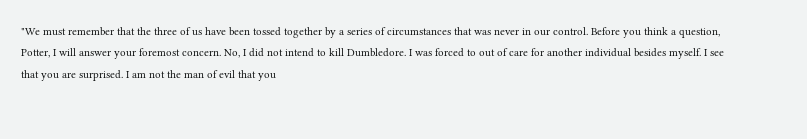"We must remember that the three of us have been tossed together by a series of circumstances that was never in our control. Before you think a question, Potter, I will answer your foremost concern. No, I did not intend to kill Dumbledore. I was forced to out of care for another individual besides myself. I see that you are surprised. I am not the man of evil that you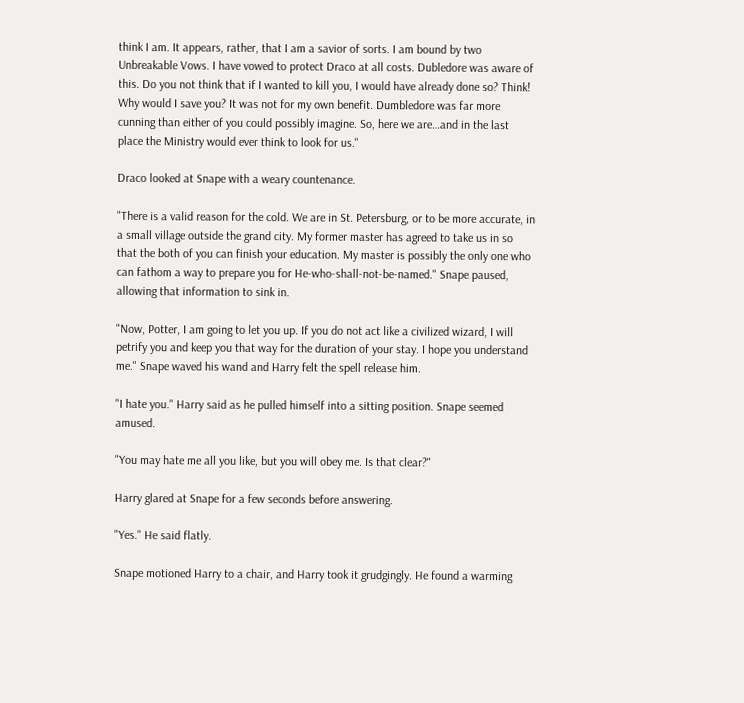think I am. It appears, rather, that I am a savior of sorts. I am bound by two Unbreakable Vows. I have vowed to protect Draco at all costs. Dubledore was aware of this. Do you not think that if I wanted to kill you, I would have already done so? Think! Why would I save you? It was not for my own benefit. Dumbledore was far more cunning than either of you could possibly imagine. So, here we are…and in the last place the Ministry would ever think to look for us."

Draco looked at Snape with a weary countenance.

"There is a valid reason for the cold. We are in St. Petersburg, or to be more accurate, in a small village outside the grand city. My former master has agreed to take us in so that the both of you can finish your education. My master is possibly the only one who can fathom a way to prepare you for He-who-shall-not-be-named." Snape paused, allowing that information to sink in.

"Now, Potter, I am going to let you up. If you do not act like a civilized wizard, I will petrify you and keep you that way for the duration of your stay. I hope you understand me." Snape waved his wand and Harry felt the spell release him.

"I hate you." Harry said as he pulled himself into a sitting position. Snape seemed amused.

"You may hate me all you like, but you will obey me. Is that clear?"

Harry glared at Snape for a few seconds before answering.

"Yes." He said flatly.

Snape motioned Harry to a chair, and Harry took it grudgingly. He found a warming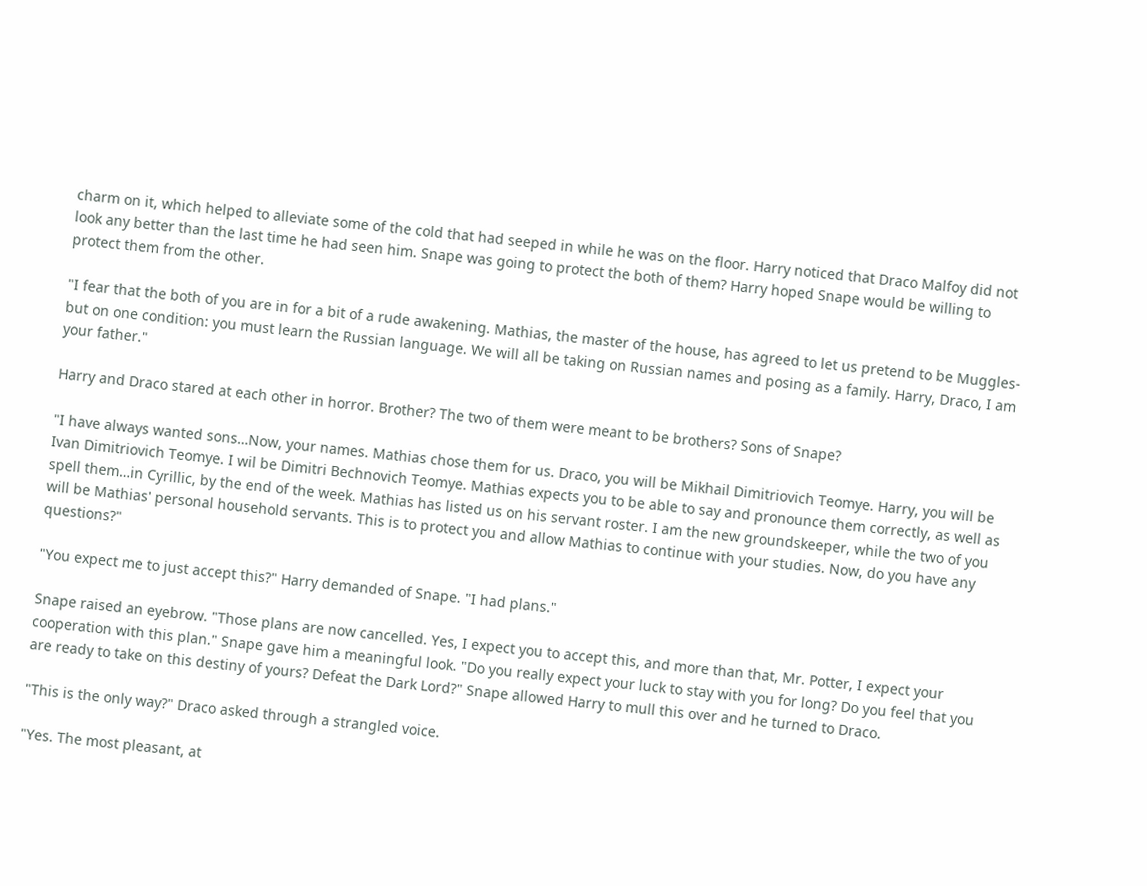charm on it, which helped to alleviate some of the cold that had seeped in while he was on the floor. Harry noticed that Draco Malfoy did not look any better than the last time he had seen him. Snape was going to protect the both of them? Harry hoped Snape would be willing to protect them from the other.

"I fear that the both of you are in for a bit of a rude awakening. Mathias, the master of the house, has agreed to let us pretend to be Muggles- but on one condition: you must learn the Russian language. We will all be taking on Russian names and posing as a family. Harry, Draco, I am your father."

Harry and Draco stared at each other in horror. Brother? The two of them were meant to be brothers? Sons of Snape?

"I have always wanted sons…Now, your names. Mathias chose them for us. Draco, you will be Mikhail Dimitriovich Teomye. Harry, you will be Ivan Dimitriovich Teomye. I wil be Dimitri Bechnovich Teomye. Mathias expects you to be able to say and pronounce them correctly, as well as spell them…in Cyrillic, by the end of the week. Mathias has listed us on his servant roster. I am the new groundskeeper, while the two of you will be Mathias' personal household servants. This is to protect you and allow Mathias to continue with your studies. Now, do you have any questions?"

"You expect me to just accept this?" Harry demanded of Snape. "I had plans."

Snape raised an eyebrow. "Those plans are now cancelled. Yes, I expect you to accept this, and more than that, Mr. Potter, I expect your cooperation with this plan." Snape gave him a meaningful look. "Do you really expect your luck to stay with you for long? Do you feel that you are ready to take on this destiny of yours? Defeat the Dark Lord?" Snape allowed Harry to mull this over and he turned to Draco.

"This is the only way?" Draco asked through a strangled voice.

"Yes. The most pleasant, at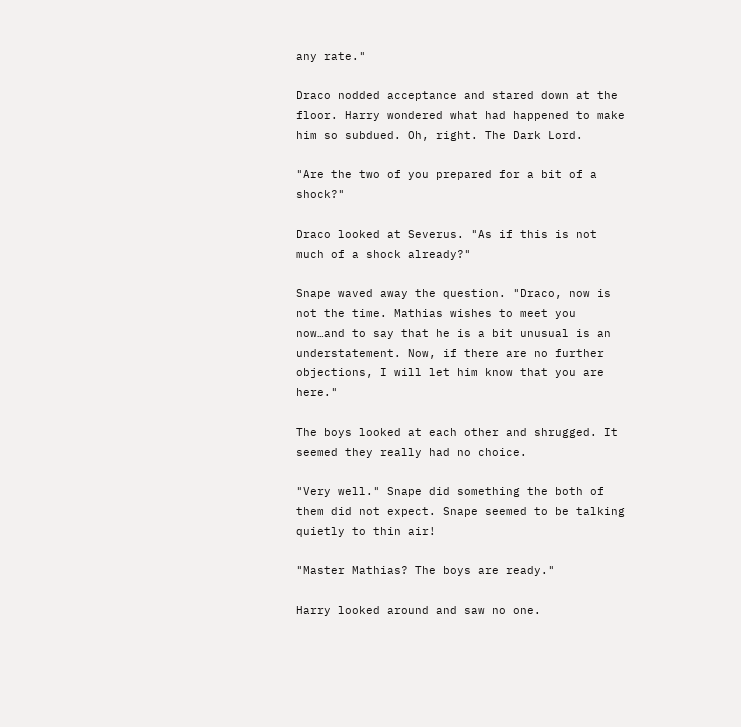any rate."

Draco nodded acceptance and stared down at the floor. Harry wondered what had happened to make him so subdued. Oh, right. The Dark Lord.

"Are the two of you prepared for a bit of a shock?"

Draco looked at Severus. "As if this is not much of a shock already?"

Snape waved away the question. "Draco, now is not the time. Mathias wishes to meet you now…and to say that he is a bit unusual is an understatement. Now, if there are no further objections, I will let him know that you are here."

The boys looked at each other and shrugged. It seemed they really had no choice.

"Very well." Snape did something the both of them did not expect. Snape seemed to be talking quietly to thin air!

"Master Mathias? The boys are ready."

Harry looked around and saw no one.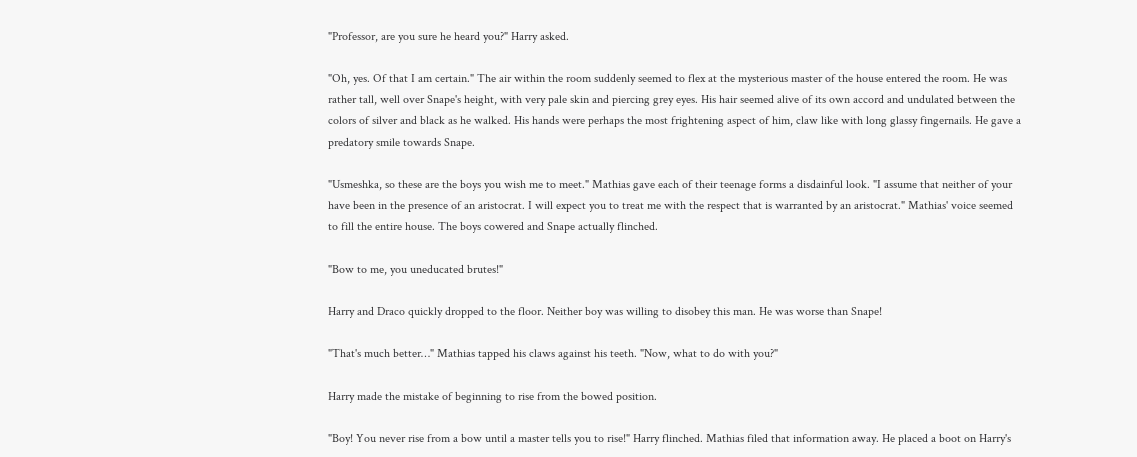"Professor, are you sure he heard you?" Harry asked.

"Oh, yes. Of that I am certain." The air within the room suddenly seemed to flex at the mysterious master of the house entered the room. He was rather tall, well over Snape's height, with very pale skin and piercing grey eyes. His hair seemed alive of its own accord and undulated between the colors of silver and black as he walked. His hands were perhaps the most frightening aspect of him, claw like with long glassy fingernails. He gave a predatory smile towards Snape.

"Usmeshka, so these are the boys you wish me to meet." Mathias gave each of their teenage forms a disdainful look. "I assume that neither of your have been in the presence of an aristocrat. I will expect you to treat me with the respect that is warranted by an aristocrat." Mathias' voice seemed to fill the entire house. The boys cowered and Snape actually flinched.

"Bow to me, you uneducated brutes!"

Harry and Draco quickly dropped to the floor. Neither boy was willing to disobey this man. He was worse than Snape!

"That's much better…" Mathias tapped his claws against his teeth. "Now, what to do with you?"

Harry made the mistake of beginning to rise from the bowed position.

"Boy! You never rise from a bow until a master tells you to rise!" Harry flinched. Mathias filed that information away. He placed a boot on Harry's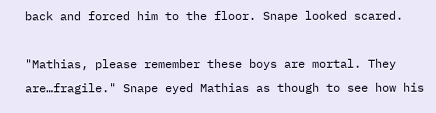back and forced him to the floor. Snape looked scared.

"Mathias, please remember these boys are mortal. They are…fragile." Snape eyed Mathias as though to see how his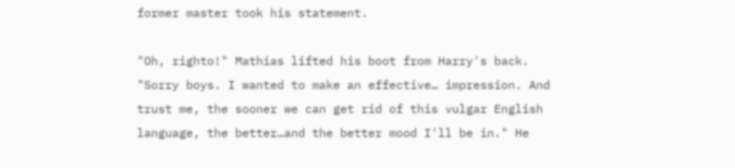former master took his statement.

"Oh, righto!" Mathias lifted his boot from Harry's back. "Sorry boys. I wanted to make an effective… impression. And trust me, the sooner we can get rid of this vulgar English language, the better…and the better mood I'll be in." He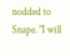nodded to Snape. "I will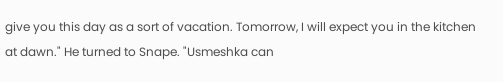give you this day as a sort of vacation. Tomorrow, I will expect you in the kitchen at dawn." He turned to Snape. "Usmeshka can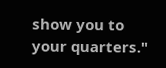show you to your quarters."